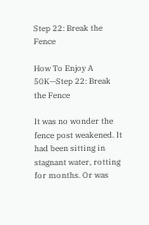Step 22: Break the Fence

How To Enjoy A 50K—Step 22: Break the Fence

It was no wonder the fence post weakened. It had been sitting in stagnant water, rotting for months. Or was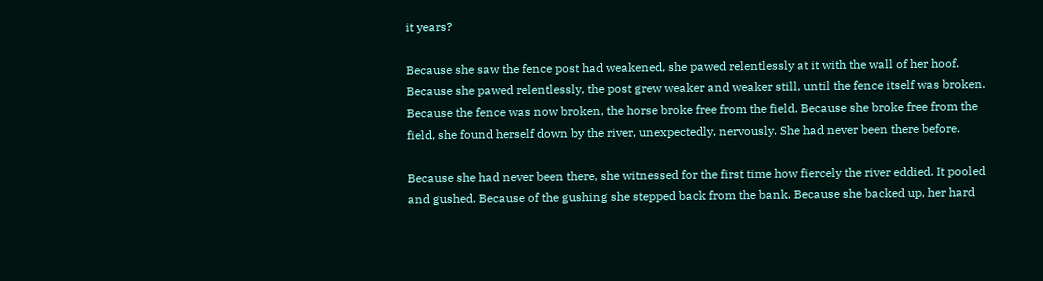it years?

Because she saw the fence post had weakened, she pawed relentlessly at it with the wall of her hoof. Because she pawed relentlessly, the post grew weaker and weaker still, until the fence itself was broken. Because the fence was now broken, the horse broke free from the field. Because she broke free from the field, she found herself down by the river, unexpectedly, nervously. She had never been there before.

Because she had never been there, she witnessed for the first time how fiercely the river eddied. It pooled and gushed. Because of the gushing she stepped back from the bank. Because she backed up, her hard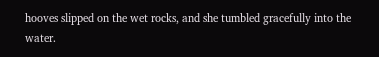hooves slipped on the wet rocks, and she tumbled gracefully into the water.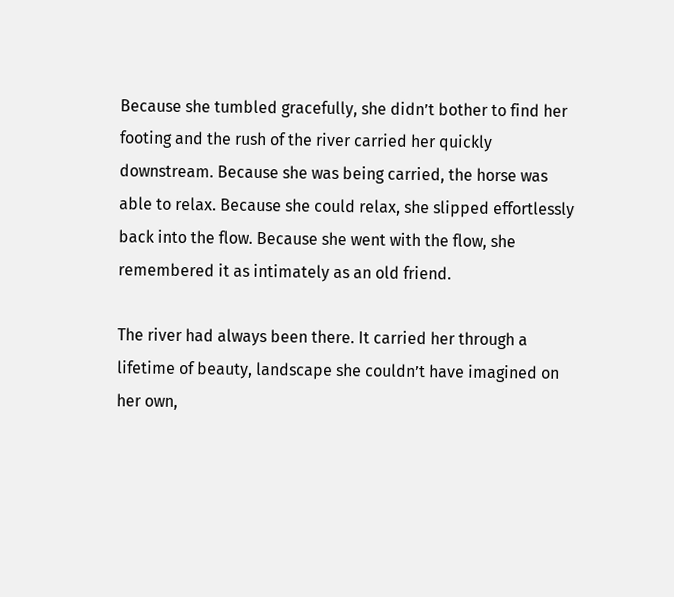Because she tumbled gracefully, she didn’t bother to find her footing and the rush of the river carried her quickly downstream. Because she was being carried, the horse was able to relax. Because she could relax, she slipped effortlessly back into the flow. Because she went with the flow, she remembered it as intimately as an old friend.

The river had always been there. It carried her through a lifetime of beauty, landscape she couldn’t have imagined on her own,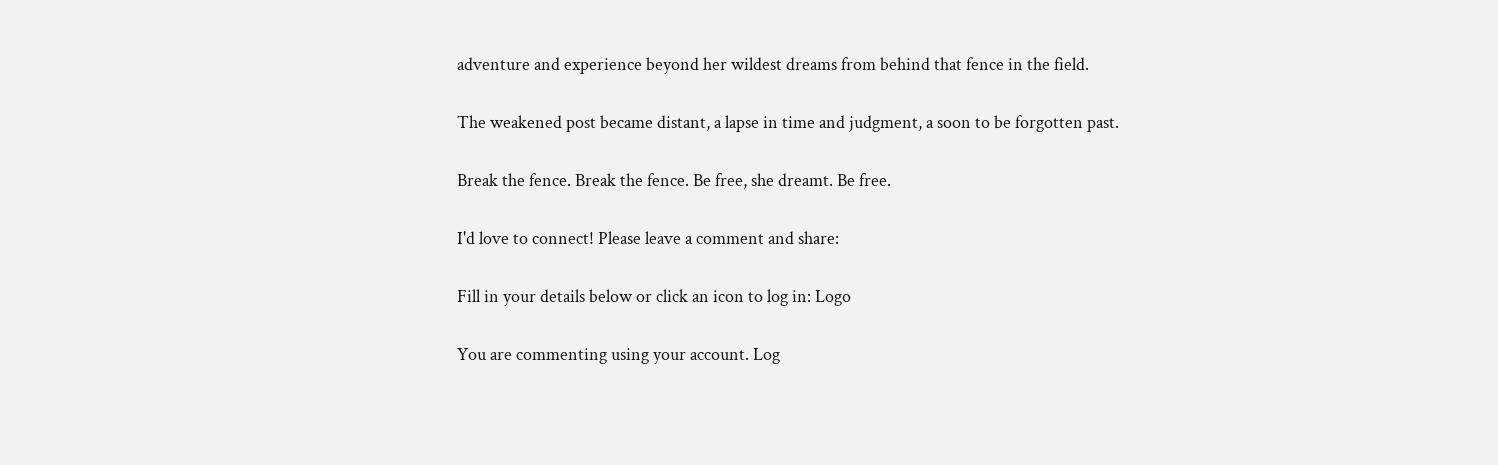adventure and experience beyond her wildest dreams from behind that fence in the field.

The weakened post became distant, a lapse in time and judgment, a soon to be forgotten past.

Break the fence. Break the fence. Be free, she dreamt. Be free.

I'd love to connect! Please leave a comment and share:

Fill in your details below or click an icon to log in: Logo

You are commenting using your account. Log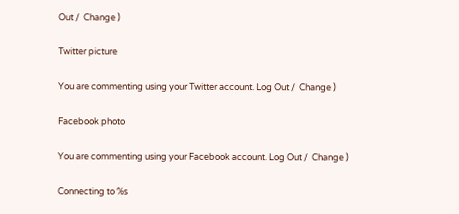Out /  Change )

Twitter picture

You are commenting using your Twitter account. Log Out /  Change )

Facebook photo

You are commenting using your Facebook account. Log Out /  Change )

Connecting to %s